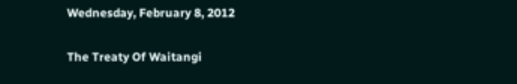Wednesday, February 8, 2012

The Treaty Of Waitangi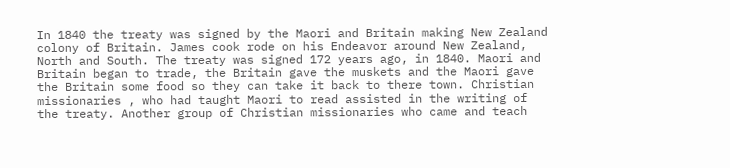In 1840 the treaty was signed by the Maori and Britain making New Zealand colony of Britain. James cook rode on his Endeavor around New Zealand, North and South. The treaty was signed 172 years ago, in 1840. Maori and Britain began to trade, the Britain gave the muskets and the Maori gave the Britain some food so they can take it back to there town. Christian missionaries , who had taught Maori to read assisted in the writing of the treaty. Another group of Christian missionaries who came and teach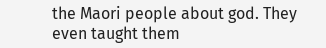the Maori people about god. They even taught them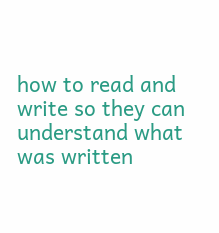how to read and write so they can understand what was written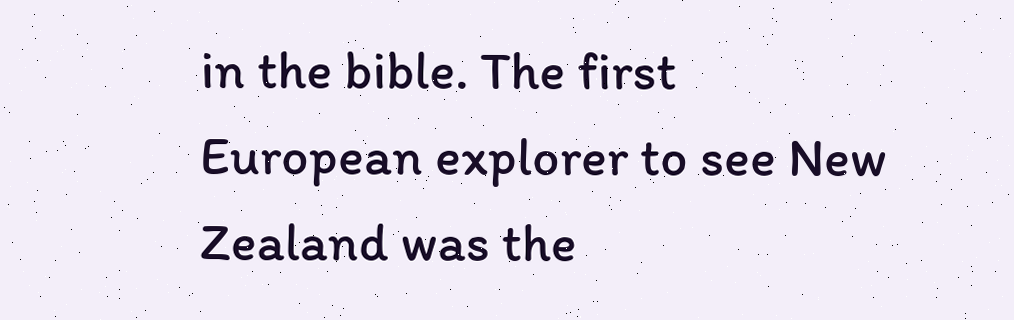in the bible. The first European explorer to see New Zealand was the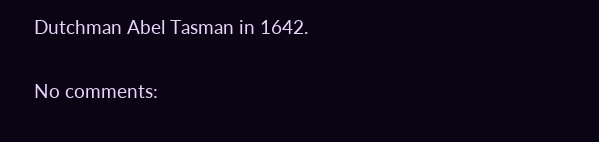Dutchman Abel Tasman in 1642.

No comments: